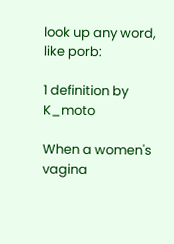look up any word, like porb:

1 definition by K_moto

When a women's vagina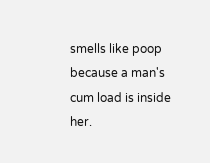smells like poop because a man's cum load is inside her.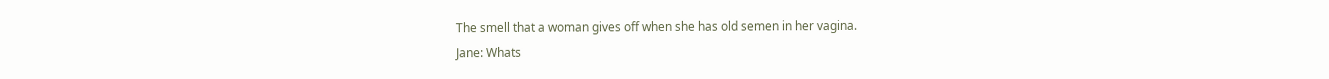The smell that a woman gives off when she has old semen in her vagina.
Jane: Whats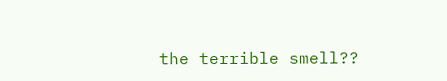the terrible smell??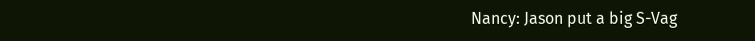Nancy: Jason put a big S-Vag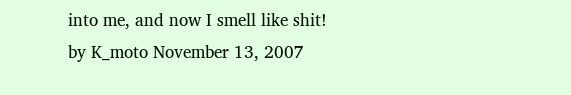into me, and now I smell like shit!
by K_moto November 13, 2007